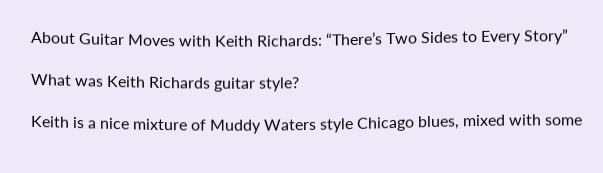About Guitar Moves with Keith Richards: “There’s Two Sides to Every Story”

What was Keith Richards guitar style?

Keith is a nice mixture of Muddy Waters style Chicago blues, mixed with some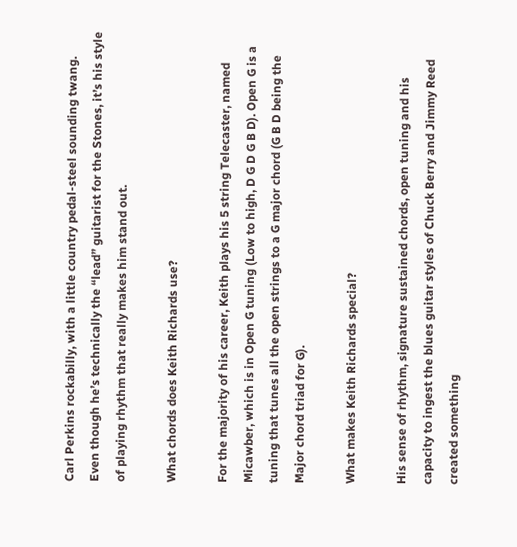Carl Perkins rockabilly, with a little country pedal-steel sounding twang. Even though he’s technically the “lead” guitarist for the Stones, it’s his style of playing rhythm that really makes him stand out.

What chords does Keith Richards use?

For the majority of his career, Keith plays his 5 string Telecaster, named Micawber, which is in Open G tuning (Low to high, D G D G B D). Open G is a tuning that tunes all the open strings to a G major chord (G B D being the Major chord triad for G).

What makes Keith Richards special?

His sense of rhythm, signature sustained chords, open tuning and his capacity to ingest the blues guitar styles of Chuck Berry and Jimmy Reed created something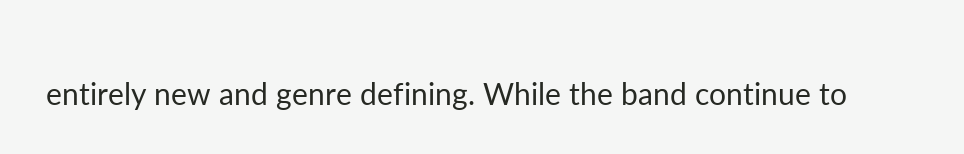entirely new and genre defining. While the band continue to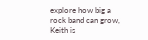explore how big a rock band can grow, Keith is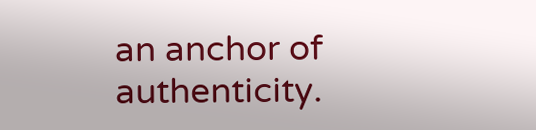an anchor of authenticity.